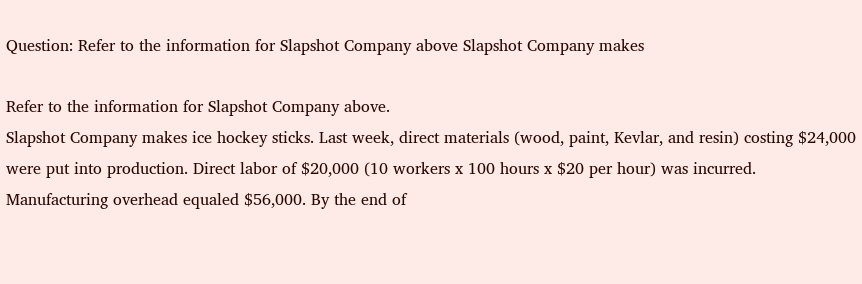Question: Refer to the information for Slapshot Company above Slapshot Company makes

Refer to the information for Slapshot Company above.
Slapshot Company makes ice hockey sticks. Last week, direct materials (wood, paint, Kevlar, and resin) costing $24,000 were put into production. Direct labor of $20,000 (10 workers x 100 hours x $20 per hour) was incurred. Manufacturing overhead equaled $56,000. By the end of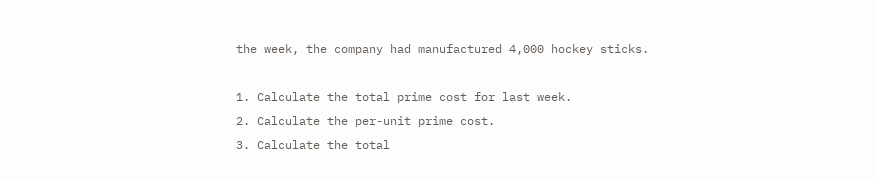the week, the company had manufactured 4,000 hockey sticks.

1. Calculate the total prime cost for last week.
2. Calculate the per-unit prime cost.
3. Calculate the total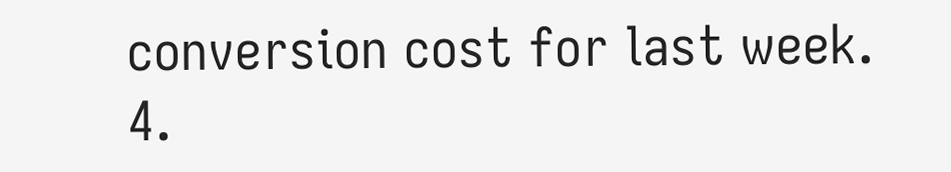conversion cost for last week.
4.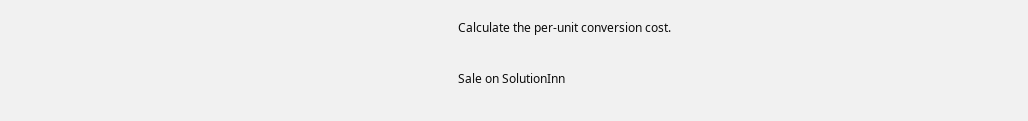Calculate the per-unit conversion cost.

Sale on SolutionInn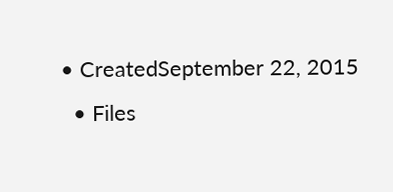• CreatedSeptember 22, 2015
  • Files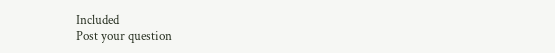Included
Post your question